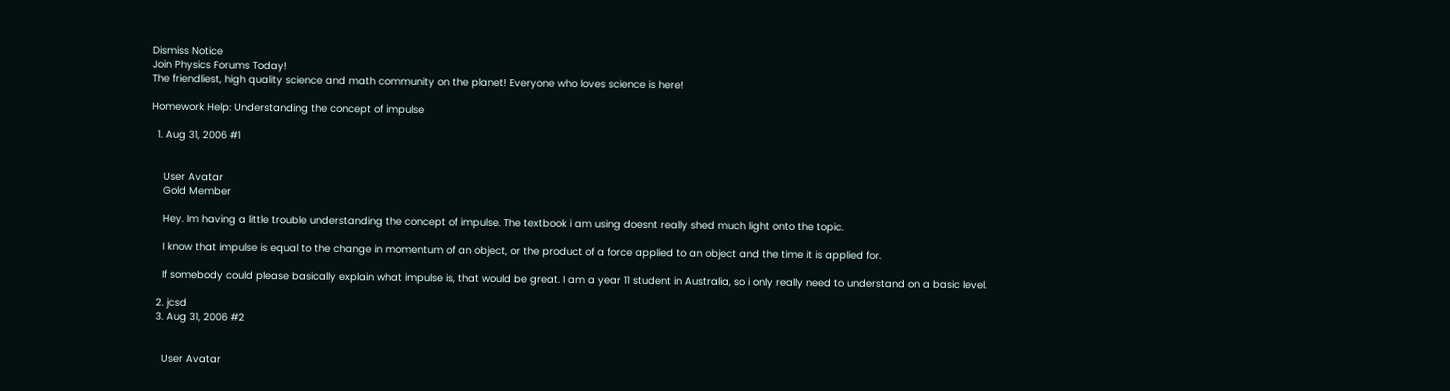Dismiss Notice
Join Physics Forums Today!
The friendliest, high quality science and math community on the planet! Everyone who loves science is here!

Homework Help: Understanding the concept of impulse

  1. Aug 31, 2006 #1


    User Avatar
    Gold Member

    Hey. Im having a little trouble understanding the concept of impulse. The textbook i am using doesnt really shed much light onto the topic.

    I know that impulse is equal to the change in momentum of an object, or the product of a force applied to an object and the time it is applied for.

    If somebody could please basically explain what impulse is, that would be great. I am a year 11 student in Australia, so i only really need to understand on a basic level.

  2. jcsd
  3. Aug 31, 2006 #2


    User Avatar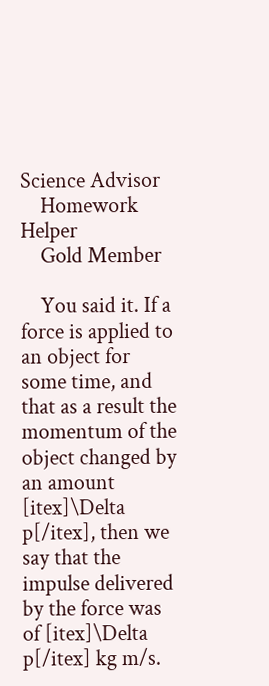Science Advisor
    Homework Helper
    Gold Member

    You said it. If a force is applied to an object for some time, and that as a result the momentum of the object changed by an amount [itex]\Delta p[/itex], then we say that the impulse delivered by the force was of [itex]\Delta p[/itex] kg m/s.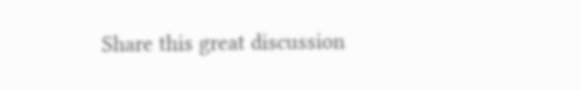Share this great discussion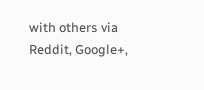with others via Reddit, Google+,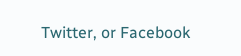Twitter, or Facebook